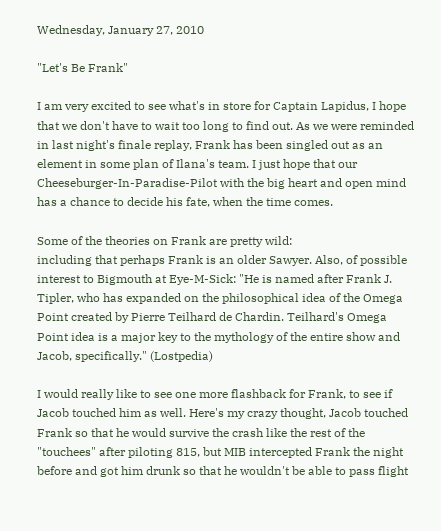Wednesday, January 27, 2010

"Let's Be Frank"

I am very excited to see what's in store for Captain Lapidus, I hope that we don't have to wait too long to find out. As we were reminded in last night's finale replay, Frank has been singled out as an element in some plan of Ilana's team. I just hope that our Cheeseburger-In-Paradise-Pilot with the big heart and open mind has a chance to decide his fate, when the time comes.

Some of the theories on Frank are pretty wild:
including that perhaps Frank is an older Sawyer. Also, of possible interest to Bigmouth at Eye-M-Sick: "He is named after Frank J. Tipler, who has expanded on the philosophical idea of the Omega Point created by Pierre Teilhard de Chardin. Teilhard's Omega Point idea is a major key to the mythology of the entire show and Jacob, specifically." (Lostpedia)

I would really like to see one more flashback for Frank, to see if Jacob touched him as well. Here's my crazy thought, Jacob touched Frank so that he would survive the crash like the rest of the "touchees" after piloting 815, but MIB intercepted Frank the night before and got him drunk so that he wouldn't be able to pass flight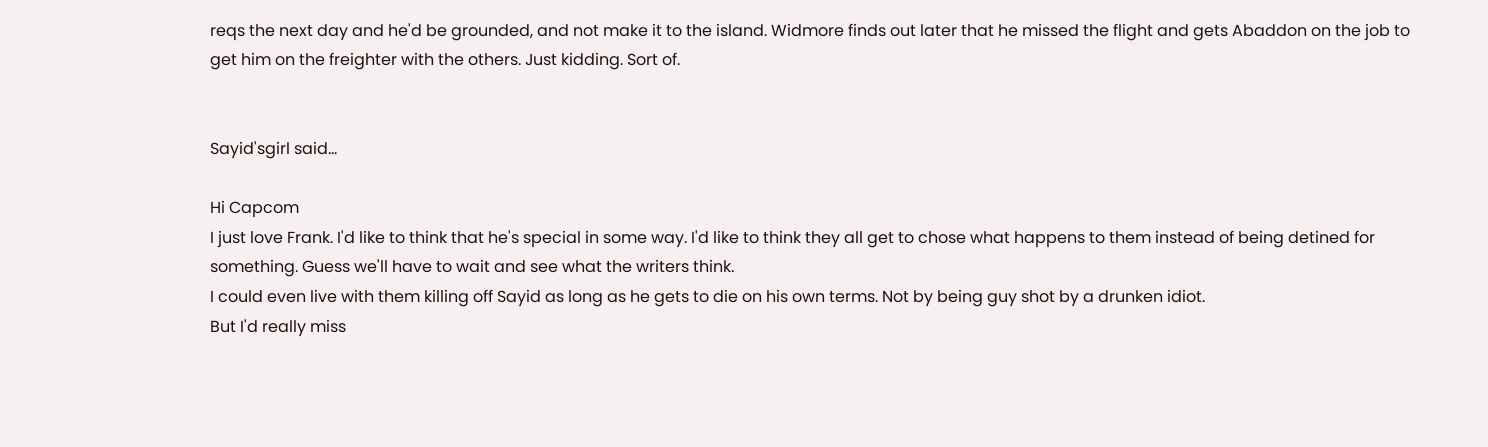reqs the next day and he'd be grounded, and not make it to the island. Widmore finds out later that he missed the flight and gets Abaddon on the job to get him on the freighter with the others. Just kidding. Sort of.


Sayid'sgirl said...

Hi Capcom
I just love Frank. I'd like to think that he's special in some way. I'd like to think they all get to chose what happens to them instead of being detined for something. Guess we'll have to wait and see what the writers think.
I could even live with them killing off Sayid as long as he gets to die on his own terms. Not by being guy shot by a drunken idiot.
But I'd really miss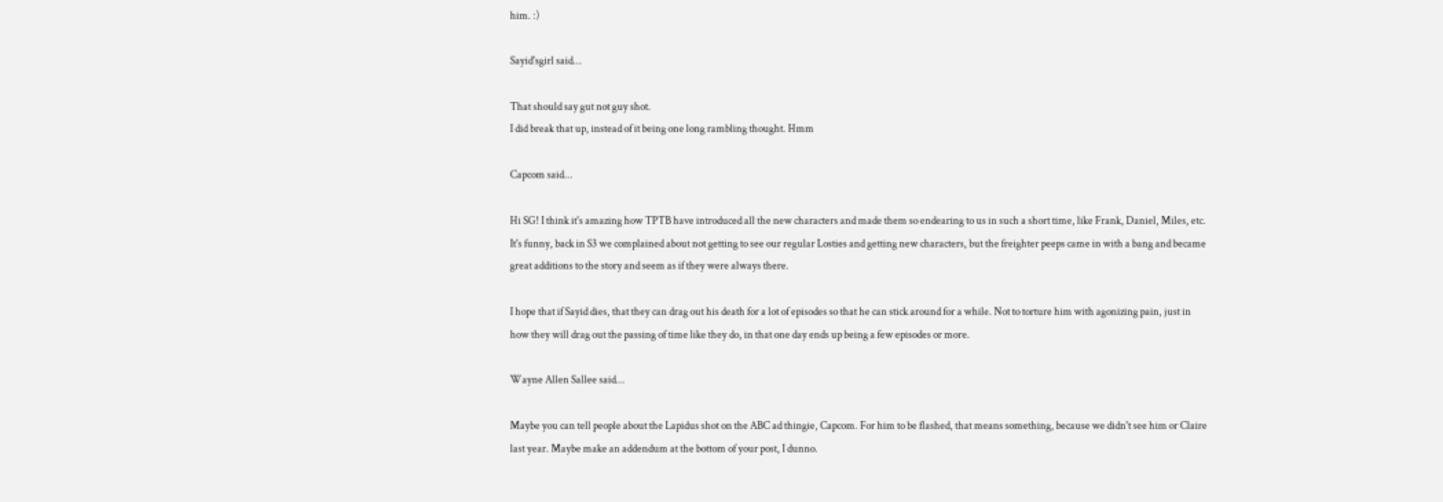him. :)

Sayid'sgirl said...

That should say gut not guy shot.
I did break that up, instead of it being one long rambling thought. Hmm

Capcom said...

Hi SG! I think it's amazing how TPTB have introduced all the new characters and made them so endearing to us in such a short time, like Frank, Daniel, Miles, etc. It's funny, back in S3 we complained about not getting to see our regular Losties and getting new characters, but the freighter peeps came in with a bang and became great additions to the story and seem as if they were always there.

I hope that if Sayid dies, that they can drag out his death for a lot of episodes so that he can stick around for a while. Not to torture him with agonizing pain, just in how they will drag out the passing of time like they do, in that one day ends up being a few episodes or more.

Wayne Allen Sallee said...

Maybe you can tell people about the Lapidus shot on the ABC ad thingie, Capcom. For him to be flashed, that means something, because we didn't see him or Claire last year. Maybe make an addendum at the bottom of your post, I dunno.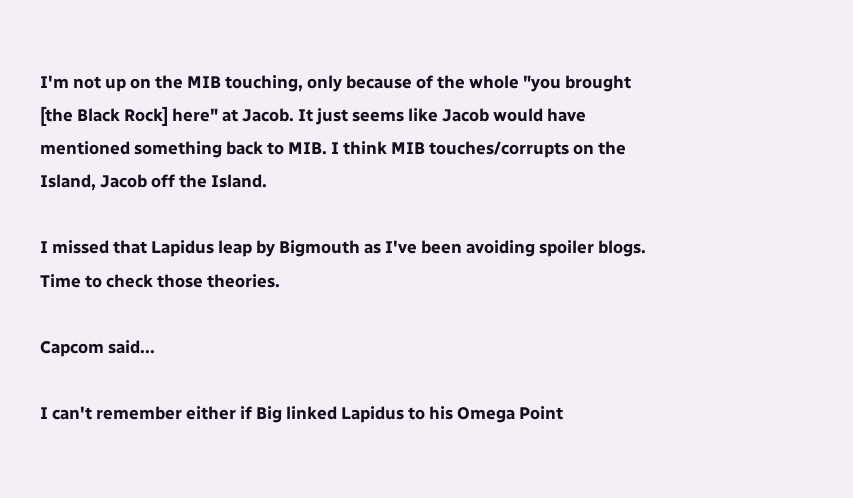I'm not up on the MIB touching, only because of the whole "you brought [the Black Rock] here" at Jacob. It just seems like Jacob would have mentioned something back to MIB. I think MIB touches/corrupts on the Island, Jacob off the Island.

I missed that Lapidus leap by Bigmouth as I've been avoiding spoiler blogs. Time to check those theories.

Capcom said...

I can't remember either if Big linked Lapidus to his Omega Point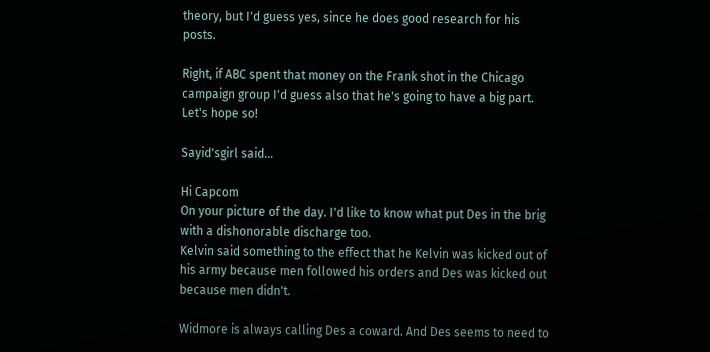theory, but I'd guess yes, since he does good research for his posts.

Right, if ABC spent that money on the Frank shot in the Chicago campaign group I'd guess also that he's going to have a big part. Let's hope so!

Sayid'sgirl said...

Hi Capcom
On your picture of the day. I'd like to know what put Des in the brig with a dishonorable discharge too.
Kelvin said something to the effect that he Kelvin was kicked out of his army because men followed his orders and Des was kicked out because men didn't.

Widmore is always calling Des a coward. And Des seems to need to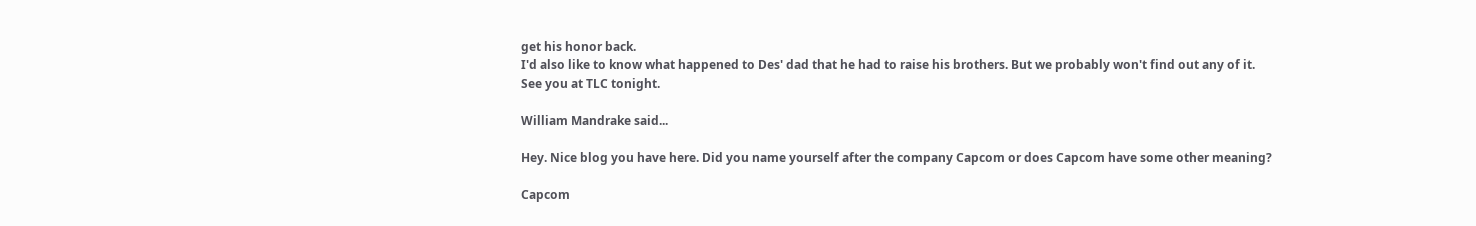get his honor back.
I'd also like to know what happened to Des' dad that he had to raise his brothers. But we probably won't find out any of it.
See you at TLC tonight.

William Mandrake said...

Hey. Nice blog you have here. Did you name yourself after the company Capcom or does Capcom have some other meaning?

Capcom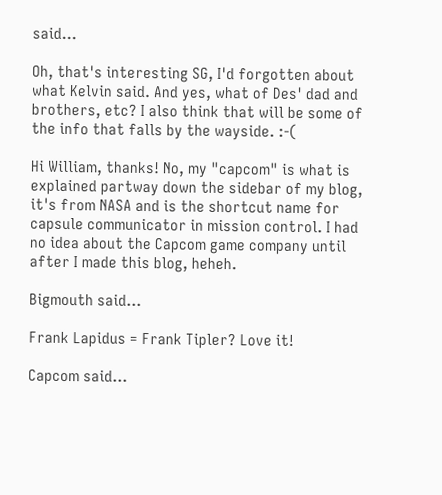said...

Oh, that's interesting SG, I'd forgotten about what Kelvin said. And yes, what of Des' dad and brothers, etc? I also think that will be some of the info that falls by the wayside. :-(

Hi William, thanks! No, my "capcom" is what is explained partway down the sidebar of my blog, it's from NASA and is the shortcut name for capsule communicator in mission control. I had no idea about the Capcom game company until after I made this blog, heheh.

Bigmouth said...

Frank Lapidus = Frank Tipler? Love it!

Capcom said...